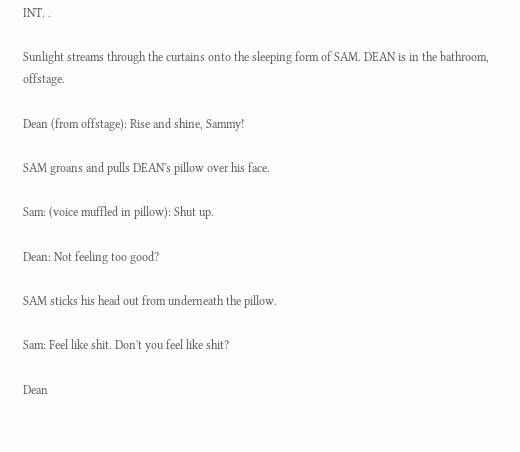INT. .

Sunlight streams through the curtains onto the sleeping form of SAM. DEAN is in the bathroom, offstage.

Dean (from offstage): Rise and shine, Sammy!

SAM groans and pulls DEAN's pillow over his face.

Sam: (voice muffled in pillow): Shut up.

Dean: Not feeling too good?

SAM sticks his head out from underneath the pillow.

Sam: Feel like shit. Don't you feel like shit?

Dean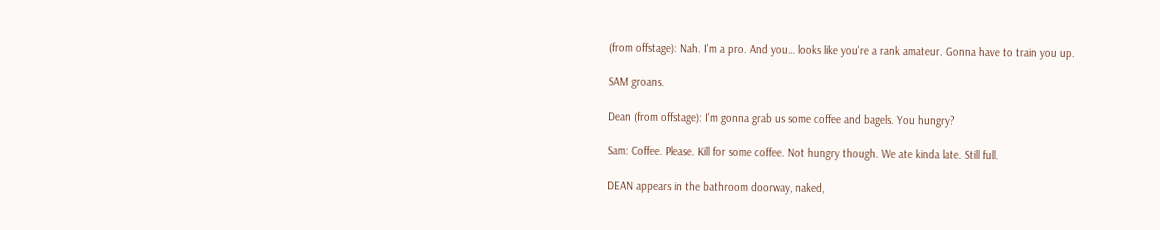(from offstage): Nah. I'm a pro. And you… looks like you're a rank amateur. Gonna have to train you up.

SAM groans.

Dean (from offstage): I'm gonna grab us some coffee and bagels. You hungry?

Sam: Coffee. Please. Kill for some coffee. Not hungry though. We ate kinda late. Still full.

DEAN appears in the bathroom doorway, naked,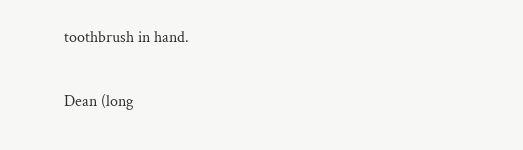toothbrush in hand.

Dean (long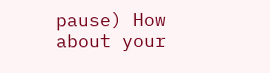pause) How about your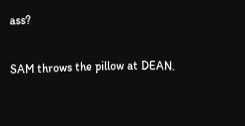ass?

SAM throws the pillow at DEAN.